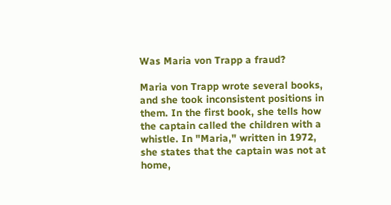Was Maria von Trapp a fraud?

Maria von Trapp wrote several books, and she took inconsistent positions in them. In the first book, she tells how the captain called the children with a whistle. In "Maria," written in 1972, she states that the captain was not at home,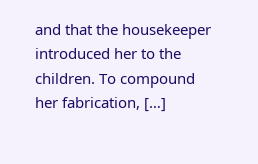and that the housekeeper introduced her to the children. To compound her fabrication, […]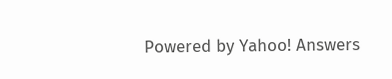Powered by Yahoo! Answers